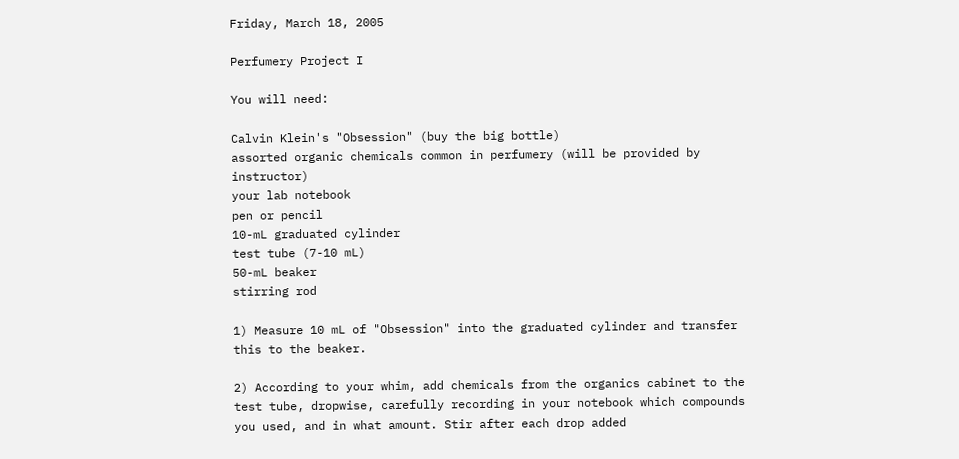Friday, March 18, 2005

Perfumery Project I

You will need:

Calvin Klein's "Obsession" (buy the big bottle)
assorted organic chemicals common in perfumery (will be provided by instructor)
your lab notebook
pen or pencil
10-mL graduated cylinder
test tube (7-10 mL)
50-mL beaker
stirring rod

1) Measure 10 mL of "Obsession" into the graduated cylinder and transfer this to the beaker.

2) According to your whim, add chemicals from the organics cabinet to the test tube, dropwise, carefully recording in your notebook which compounds you used, and in what amount. Stir after each drop added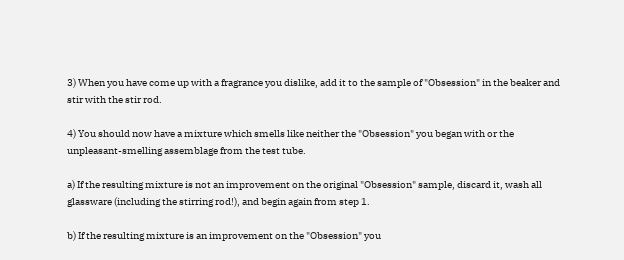3) When you have come up with a fragrance you dislike, add it to the sample of "Obsession" in the beaker and stir with the stir rod.

4) You should now have a mixture which smells like neither the "Obsession" you began with or the unpleasant-smelling assemblage from the test tube.

a) If the resulting mixture is not an improvement on the original "Obsession" sample, discard it, wash all glassware (including the stirring rod!), and begin again from step 1.

b) If the resulting mixture is an improvement on the "Obsession" you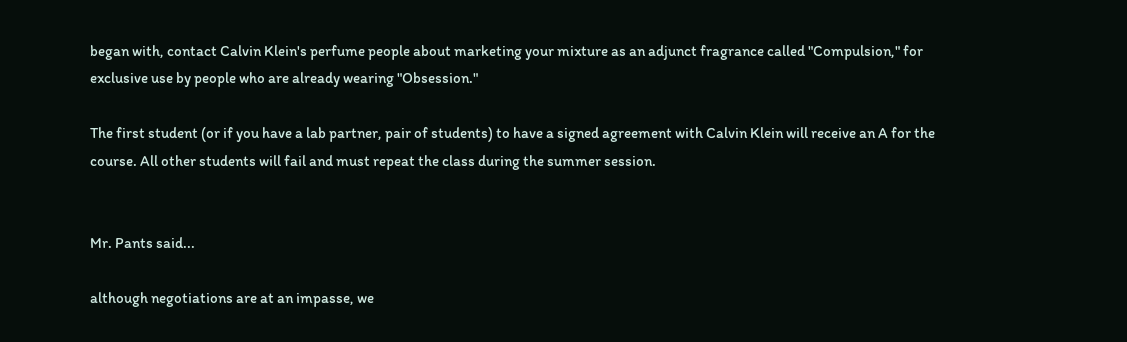began with, contact Calvin Klein's perfume people about marketing your mixture as an adjunct fragrance called "Compulsion," for exclusive use by people who are already wearing "Obsession."

The first student (or if you have a lab partner, pair of students) to have a signed agreement with Calvin Klein will receive an A for the course. All other students will fail and must repeat the class during the summer session.


Mr. Pants said...

although negotiations are at an impasse, we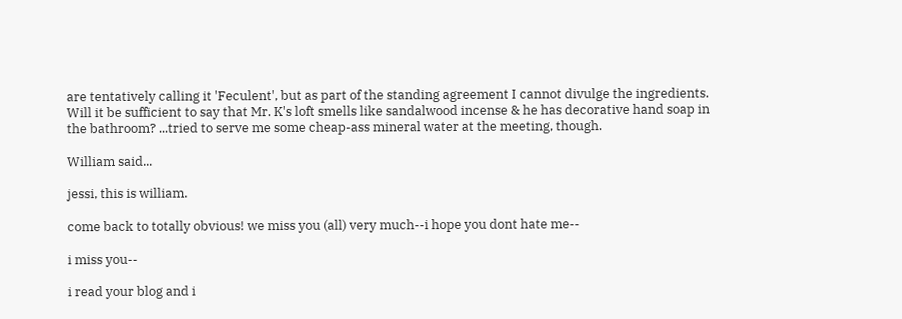are tentatively calling it 'Feculent', but as part of the standing agreement I cannot divulge the ingredients. Will it be sufficient to say that Mr. K's loft smells like sandalwood incense & he has decorative hand soap in the bathroom? ...tried to serve me some cheap-ass mineral water at the meeting, though.

William said...

jessi, this is william.

come back to totally obvious! we miss you (all) very much--i hope you dont hate me--

i miss you--

i read your blog and i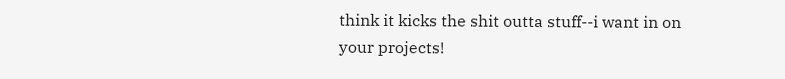think it kicks the shit outta stuff--i want in on your projects!